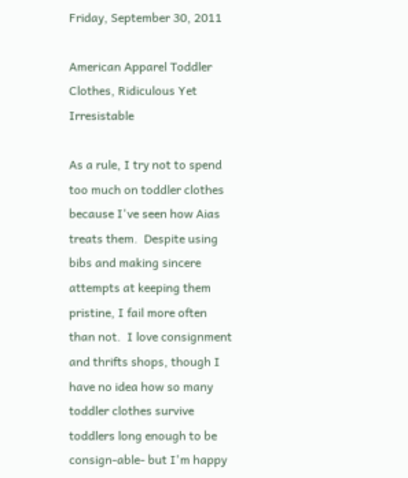Friday, September 30, 2011

American Apparel Toddler Clothes, Ridiculous Yet Irresistable

As a rule, I try not to spend too much on toddler clothes because I've seen how Aias treats them.  Despite using bibs and making sincere attempts at keeping them pristine, I fail more often than not.  I love consignment and thrifts shops, though I have no idea how so many toddler clothes survive toddlers long enough to be consign-able- but I'm happy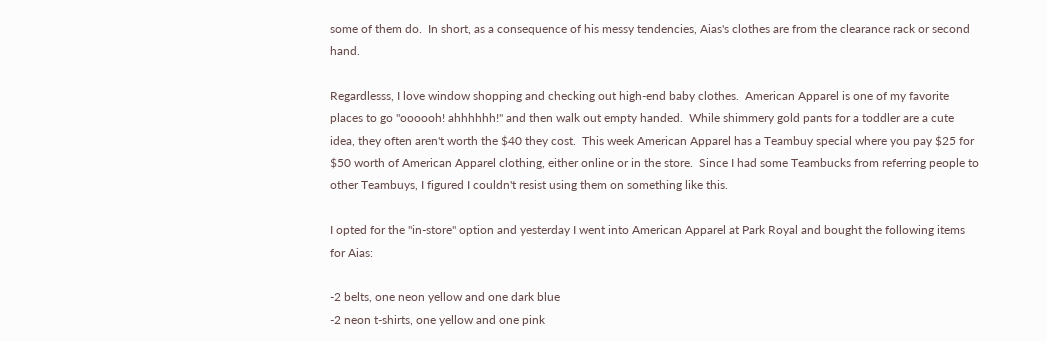some of them do.  In short, as a consequence of his messy tendencies, Aias's clothes are from the clearance rack or second hand.

Regardlesss, I love window shopping and checking out high-end baby clothes.  American Apparel is one of my favorite places to go "oooooh! ahhhhhh!" and then walk out empty handed.  While shimmery gold pants for a toddler are a cute idea, they often aren't worth the $40 they cost.  This week American Apparel has a Teambuy special where you pay $25 for $50 worth of American Apparel clothing, either online or in the store.  Since I had some Teambucks from referring people to other Teambuys, I figured I couldn't resist using them on something like this.

I opted for the "in-store" option and yesterday I went into American Apparel at Park Royal and bought the following items for Aias:

-2 belts, one neon yellow and one dark blue
-2 neon t-shirts, one yellow and one pink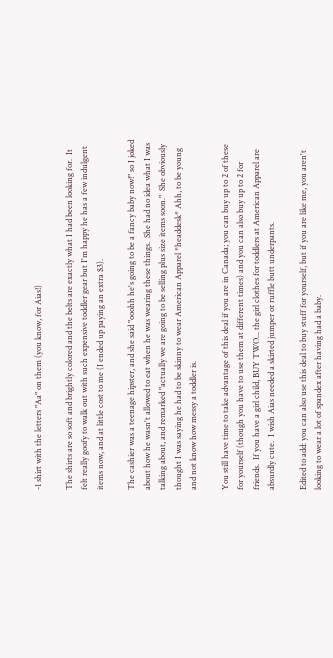-1 shirt with the letters "Aa" on them (you know, for Aias!)

The shirts are so soft and brightly colored and the belts are exactly what I had been looking for.  It felt really goofy to walk out with such expensive toddler gear but I'm happy he has a few indulgent items now, and at little cost to me (I ended up paying an extra $3).

The cashier was a teenage hipster, and she said "ooohh he's going to be a fancy baby now!" so I joked about how he wasn't allowed to eat when he was wearing these things.  She had no idea what I was talking about, and remarked "actually we are going to be selling plus size items soon."  She obviously thought I was saying he had to be skinny to wear American Apparel *headdesk* Ahh, to be young and not know how messy a toddler is.

You still have time to take advantage of this deal if you are in Canada; you can buy up to 2 of these for yourself (though you have to use them at different times) and you can also buy up to 2 for friends.  If you have a girl child, BUY TWO... the girl clothes for toddlers at American Apparel are absurdly cute.  I wish Aias needed a skirted jumper or ruffle butt underpants.

Edited to add: you can also use this deal to buy stuff for yourself, but if you are like me, you aren't looking to wear a lot of spandex after having had a baby.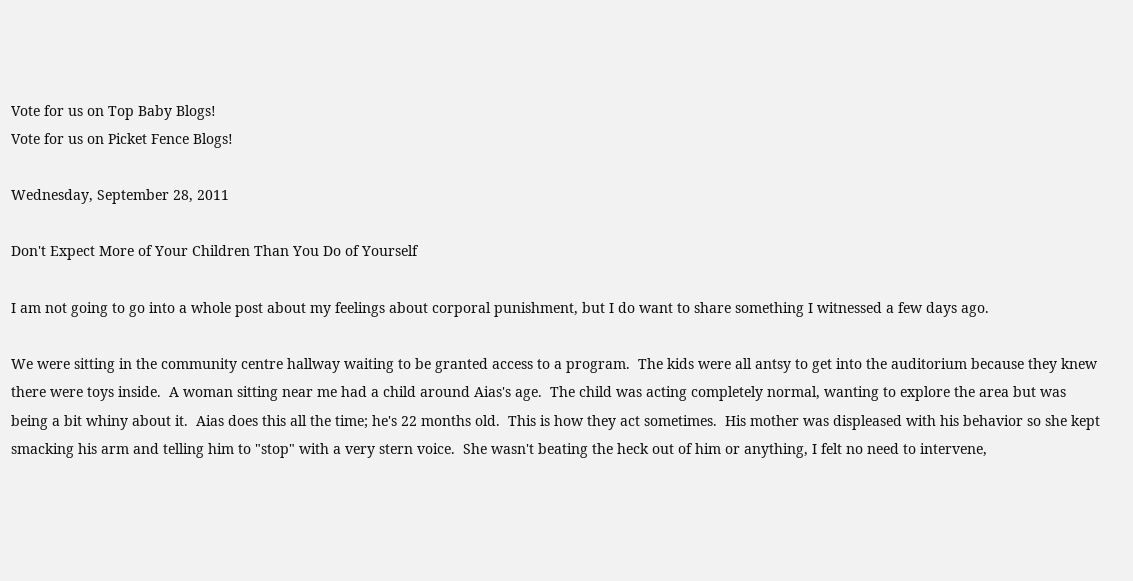Vote for us on Top Baby Blogs!
Vote for us on Picket Fence Blogs!

Wednesday, September 28, 2011

Don't Expect More of Your Children Than You Do of Yourself

I am not going to go into a whole post about my feelings about corporal punishment, but I do want to share something I witnessed a few days ago.

We were sitting in the community centre hallway waiting to be granted access to a program.  The kids were all antsy to get into the auditorium because they knew there were toys inside.  A woman sitting near me had a child around Aias's age.  The child was acting completely normal, wanting to explore the area but was being a bit whiny about it.  Aias does this all the time; he's 22 months old.  This is how they act sometimes.  His mother was displeased with his behavior so she kept smacking his arm and telling him to "stop" with a very stern voice.  She wasn't beating the heck out of him or anything, I felt no need to intervene,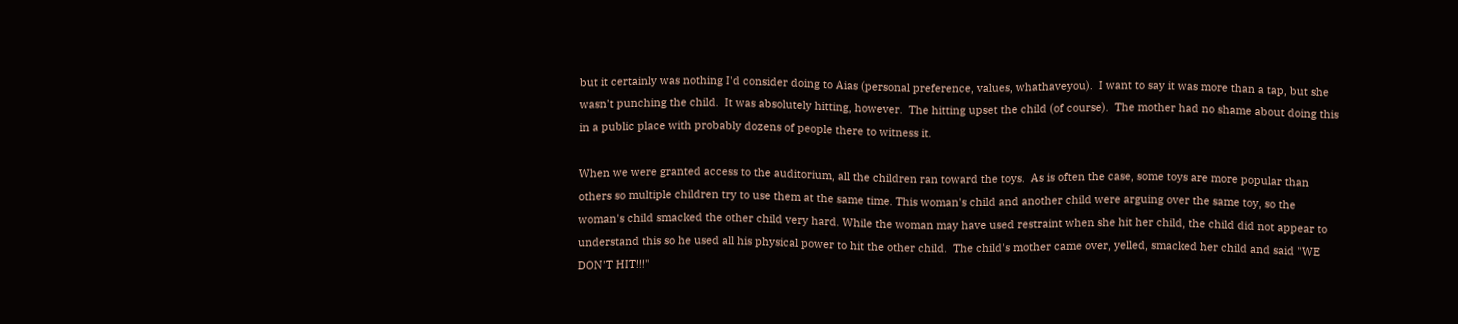but it certainly was nothing I'd consider doing to Aias (personal preference, values, whathaveyou).  I want to say it was more than a tap, but she wasn't punching the child.  It was absolutely hitting, however.  The hitting upset the child (of course).  The mother had no shame about doing this in a public place with probably dozens of people there to witness it.

When we were granted access to the auditorium, all the children ran toward the toys.  As is often the case, some toys are more popular than others so multiple children try to use them at the same time. This woman's child and another child were arguing over the same toy, so the woman's child smacked the other child very hard. While the woman may have used restraint when she hit her child, the child did not appear to understand this so he used all his physical power to hit the other child.  The child's mother came over, yelled, smacked her child and said "WE DON'T HIT!!!"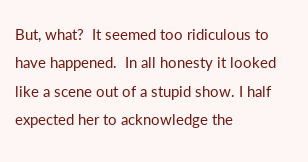But, what?  It seemed too ridiculous to have happened.  In all honesty it looked like a scene out of a stupid show. I half expected her to acknowledge the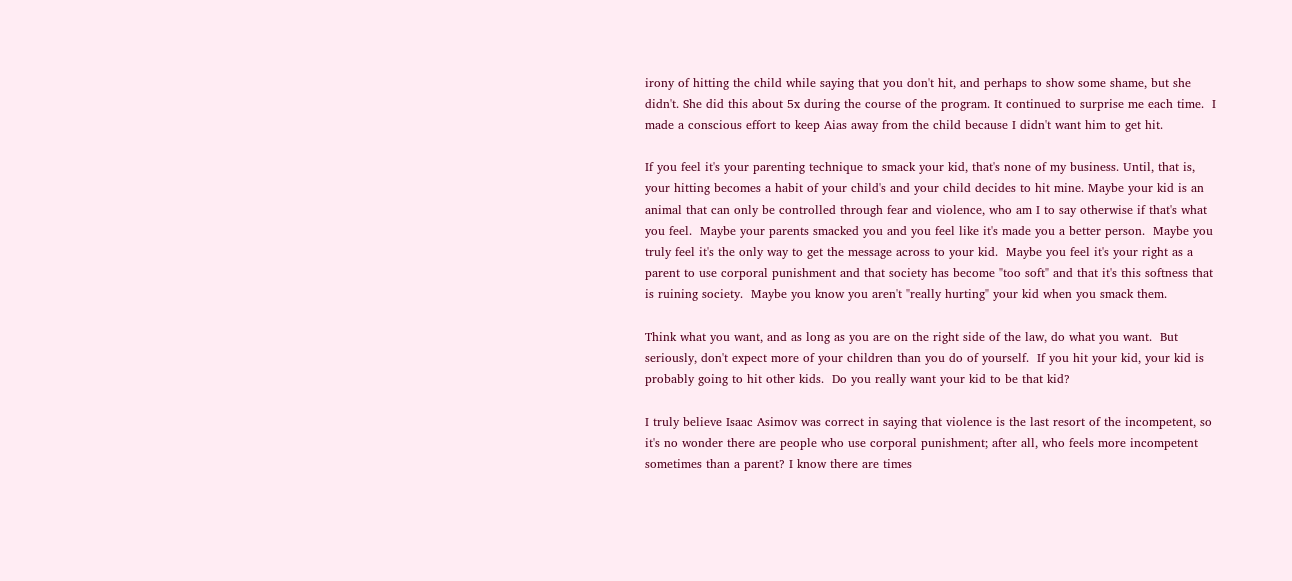irony of hitting the child while saying that you don't hit, and perhaps to show some shame, but she didn't. She did this about 5x during the course of the program. It continued to surprise me each time.  I made a conscious effort to keep Aias away from the child because I didn't want him to get hit.

If you feel it's your parenting technique to smack your kid, that's none of my business. Until, that is, your hitting becomes a habit of your child's and your child decides to hit mine. Maybe your kid is an animal that can only be controlled through fear and violence, who am I to say otherwise if that's what you feel.  Maybe your parents smacked you and you feel like it's made you a better person.  Maybe you truly feel it's the only way to get the message across to your kid.  Maybe you feel it's your right as a parent to use corporal punishment and that society has become "too soft" and that it's this softness that is ruining society.  Maybe you know you aren't "really hurting" your kid when you smack them.

Think what you want, and as long as you are on the right side of the law, do what you want.  But seriously, don't expect more of your children than you do of yourself.  If you hit your kid, your kid is probably going to hit other kids.  Do you really want your kid to be that kid?

I truly believe Isaac Asimov was correct in saying that violence is the last resort of the incompetent, so it's no wonder there are people who use corporal punishment; after all, who feels more incompetent sometimes than a parent? I know there are times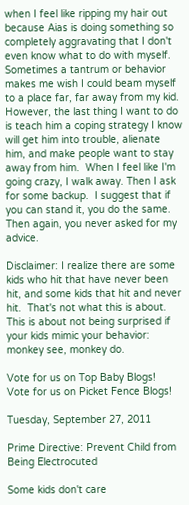when I feel like ripping my hair out because Aias is doing something so completely aggravating that I don't even know what to do with myself.  Sometimes a tantrum or behavior makes me wish I could beam myself to a place far, far away from my kid.   However, the last thing I want to do is teach him a coping strategy I know will get him into trouble, alienate him, and make people want to stay away from him.  When I feel like I'm going crazy, I walk away. Then I ask for some backup.  I suggest that if you can stand it, you do the same. Then again, you never asked for my advice.

Disclaimer: I realize there are some kids who hit that have never been hit, and some kids that hit and never hit.  That's not what this is about. This is about not being surprised if your kids mimic your behavior: monkey see, monkey do.

Vote for us on Top Baby Blogs!
Vote for us on Picket Fence Blogs!

Tuesday, September 27, 2011

Prime Directive: Prevent Child from Being Electrocuted

Some kids don't care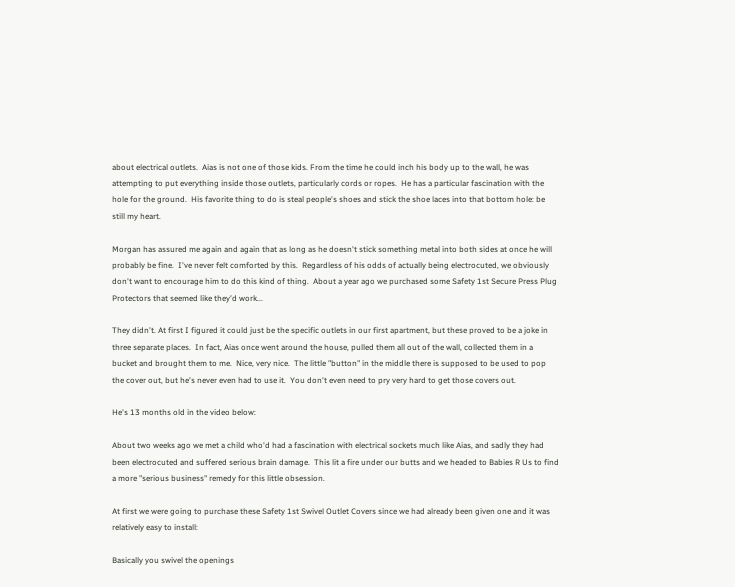about electrical outlets.  Aias is not one of those kids. From the time he could inch his body up to the wall, he was attempting to put everything inside those outlets, particularly cords or ropes.  He has a particular fascination with the hole for the ground.  His favorite thing to do is steal people's shoes and stick the shoe laces into that bottom hole: be still my heart.

Morgan has assured me again and again that as long as he doesn't stick something metal into both sides at once he will probably be fine.  I've never felt comforted by this.  Regardless of his odds of actually being electrocuted, we obviously don't want to encourage him to do this kind of thing.  About a year ago we purchased some Safety 1st Secure Press Plug Protectors that seemed like they'd work...

They didn't. At first I figured it could just be the specific outlets in our first apartment, but these proved to be a joke in three separate places.  In fact, Aias once went around the house, pulled them all out of the wall, collected them in a bucket and brought them to me.  Nice, very nice.  The little "button" in the middle there is supposed to be used to pop the cover out, but he's never even had to use it.  You don't even need to pry very hard to get those covers out.

He's 13 months old in the video below:

About two weeks ago we met a child who'd had a fascination with electrical sockets much like Aias, and sadly they had been electrocuted and suffered serious brain damage.  This lit a fire under our butts and we headed to Babies R Us to find a more "serious business" remedy for this little obsession.

At first we were going to purchase these Safety 1st Swivel Outlet Covers since we had already been given one and it was relatively easy to install:

Basically you swivel the openings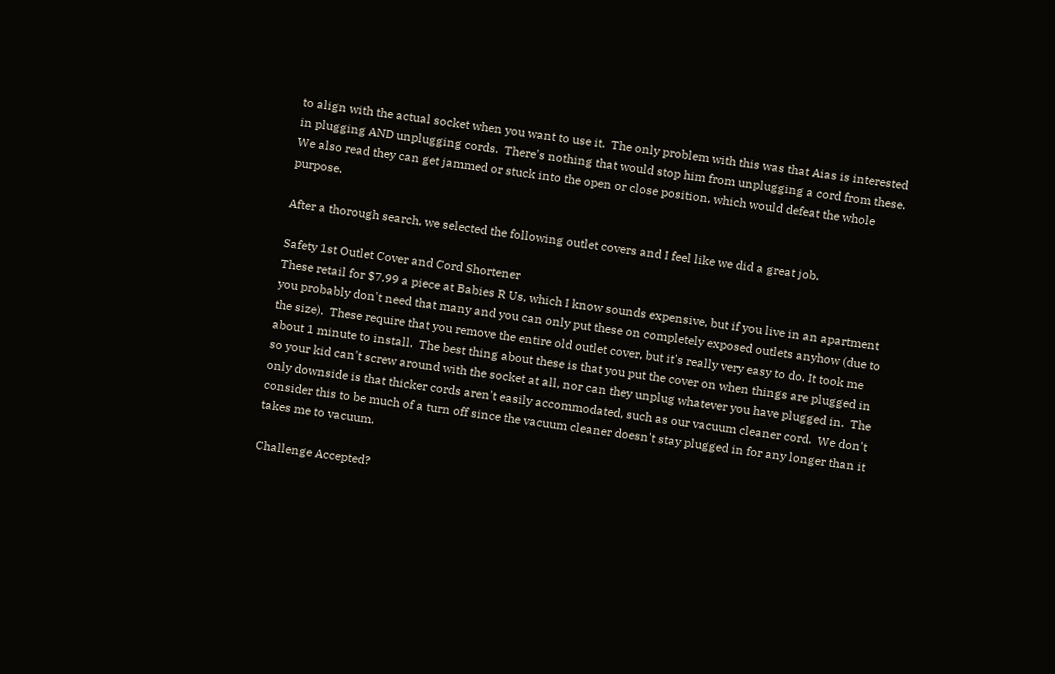to align with the actual socket when you want to use it.  The only problem with this was that Aias is interested in plugging AND unplugging cords.  There's nothing that would stop him from unplugging a cord from these.  We also read they can get jammed or stuck into the open or close position, which would defeat the whole purpose.

After a thorough search, we selected the following outlet covers and I feel like we did a great job.

Safety 1st Outlet Cover and Cord Shortener
These retail for $7.99 a piece at Babies R Us, which I know sounds expensive, but if you live in an apartment you probably don't need that many and you can only put these on completely exposed outlets anyhow (due to the size).  These require that you remove the entire old outlet cover, but it's really very easy to do. It took me about 1 minute to install.  The best thing about these is that you put the cover on when things are plugged in so your kid can't screw around with the socket at all, nor can they unplug whatever you have plugged in.  The only downside is that thicker cords aren't easily accommodated, such as our vacuum cleaner cord.  We don't consider this to be much of a turn off since the vacuum cleaner doesn't stay plugged in for any longer than it takes me to vacuum.

Challenge Accepted?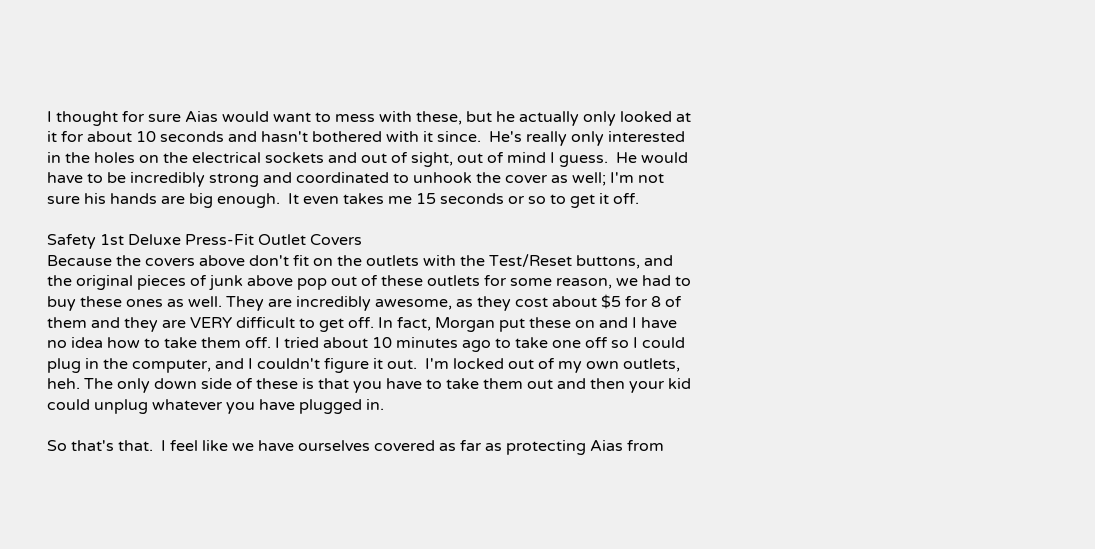I thought for sure Aias would want to mess with these, but he actually only looked at it for about 10 seconds and hasn't bothered with it since.  He's really only interested in the holes on the electrical sockets and out of sight, out of mind I guess.  He would have to be incredibly strong and coordinated to unhook the cover as well; I'm not sure his hands are big enough.  It even takes me 15 seconds or so to get it off.

Safety 1st Deluxe Press-Fit Outlet Covers
Because the covers above don't fit on the outlets with the Test/Reset buttons, and the original pieces of junk above pop out of these outlets for some reason, we had to buy these ones as well. They are incredibly awesome, as they cost about $5 for 8 of them and they are VERY difficult to get off. In fact, Morgan put these on and I have no idea how to take them off. I tried about 10 minutes ago to take one off so I could plug in the computer, and I couldn't figure it out.  I'm locked out of my own outlets, heh. The only down side of these is that you have to take them out and then your kid could unplug whatever you have plugged in.

So that's that.  I feel like we have ourselves covered as far as protecting Aias from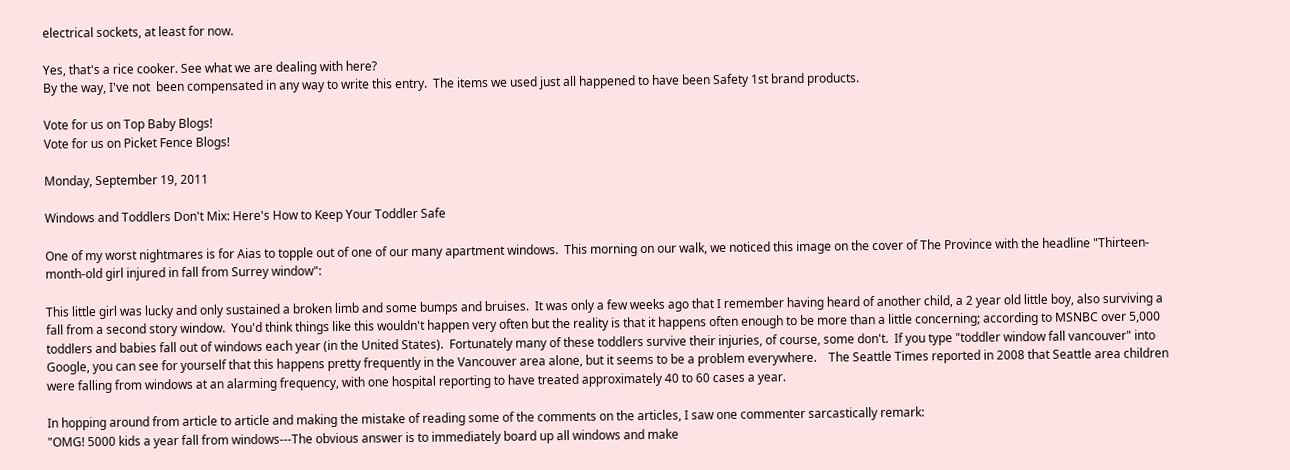electrical sockets, at least for now.

Yes, that's a rice cooker. See what we are dealing with here?
By the way, I've not  been compensated in any way to write this entry.  The items we used just all happened to have been Safety 1st brand products.

Vote for us on Top Baby Blogs!
Vote for us on Picket Fence Blogs!

Monday, September 19, 2011

Windows and Toddlers Don't Mix: Here's How to Keep Your Toddler Safe

One of my worst nightmares is for Aias to topple out of one of our many apartment windows.  This morning on our walk, we noticed this image on the cover of The Province with the headline "Thirteen-month-old girl injured in fall from Surrey window":

This little girl was lucky and only sustained a broken limb and some bumps and bruises.  It was only a few weeks ago that I remember having heard of another child, a 2 year old little boy, also surviving a fall from a second story window.  You'd think things like this wouldn't happen very often but the reality is that it happens often enough to be more than a little concerning; according to MSNBC over 5,000 toddlers and babies fall out of windows each year (in the United States).  Fortunately many of these toddlers survive their injuries, of course, some don't.  If you type "toddler window fall vancouver" into Google, you can see for yourself that this happens pretty frequently in the Vancouver area alone, but it seems to be a problem everywhere.    The Seattle Times reported in 2008 that Seattle area children were falling from windows at an alarming frequency, with one hospital reporting to have treated approximately 40 to 60 cases a year.

In hopping around from article to article and making the mistake of reading some of the comments on the articles, I saw one commenter sarcastically remark:
"OMG! 5000 kids a year fall from windows---The obvious answer is to immediately board up all windows and make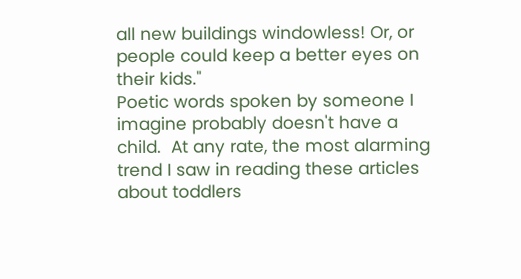all new buildings windowless! Or, or people could keep a better eyes on their kids."
Poetic words spoken by someone I imagine probably doesn't have a child.  At any rate, the most alarming trend I saw in reading these articles about toddlers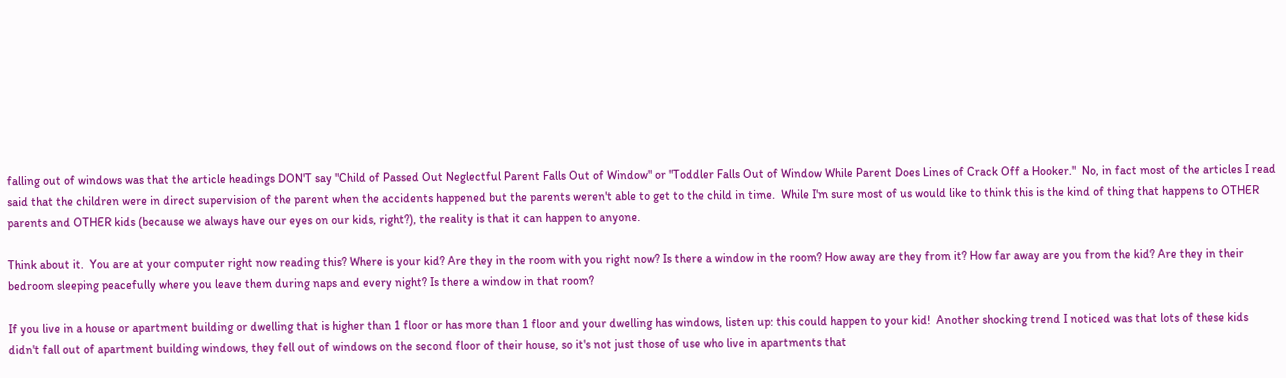falling out of windows was that the article headings DON'T say "Child of Passed Out Neglectful Parent Falls Out of Window" or "Toddler Falls Out of Window While Parent Does Lines of Crack Off a Hooker."  No, in fact most of the articles I read said that the children were in direct supervision of the parent when the accidents happened but the parents weren't able to get to the child in time.  While I'm sure most of us would like to think this is the kind of thing that happens to OTHER parents and OTHER kids (because we always have our eyes on our kids, right?), the reality is that it can happen to anyone.

Think about it.  You are at your computer right now reading this? Where is your kid? Are they in the room with you right now? Is there a window in the room? How away are they from it? How far away are you from the kid? Are they in their bedroom sleeping peacefully where you leave them during naps and every night? Is there a window in that room?

If you live in a house or apartment building or dwelling that is higher than 1 floor or has more than 1 floor and your dwelling has windows, listen up: this could happen to your kid!  Another shocking trend I noticed was that lots of these kids didn't fall out of apartment building windows, they fell out of windows on the second floor of their house, so it's not just those of use who live in apartments that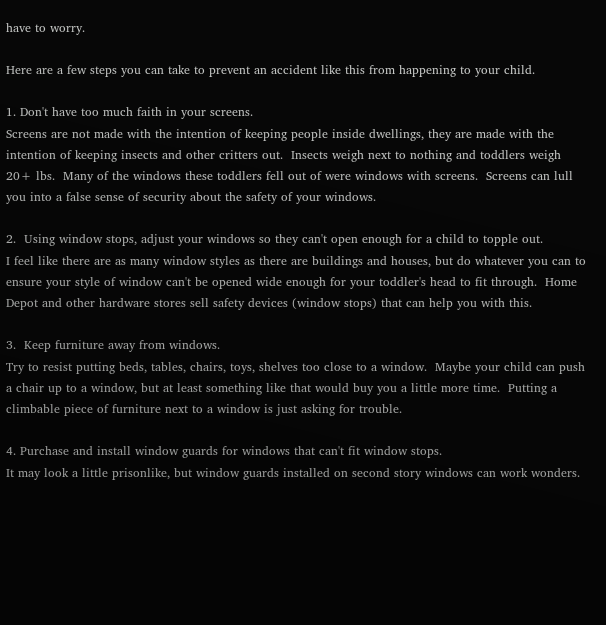have to worry.

Here are a few steps you can take to prevent an accident like this from happening to your child.

1. Don't have too much faith in your screens.
Screens are not made with the intention of keeping people inside dwellings, they are made with the intention of keeping insects and other critters out.  Insects weigh next to nothing and toddlers weigh 20+ lbs.  Many of the windows these toddlers fell out of were windows with screens.  Screens can lull you into a false sense of security about the safety of your windows.

2.  Using window stops, adjust your windows so they can't open enough for a child to topple out.
I feel like there are as many window styles as there are buildings and houses, but do whatever you can to ensure your style of window can't be opened wide enough for your toddler's head to fit through.  Home Depot and other hardware stores sell safety devices (window stops) that can help you with this.

3.  Keep furniture away from windows.
Try to resist putting beds, tables, chairs, toys, shelves too close to a window.  Maybe your child can push a chair up to a window, but at least something like that would buy you a little more time.  Putting a climbable piece of furniture next to a window is just asking for trouble.

4. Purchase and install window guards for windows that can't fit window stops.
It may look a little prisonlike, but window guards installed on second story windows can work wonders.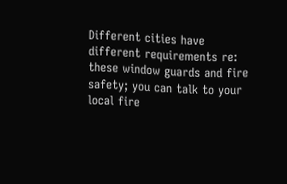Different cities have different requirements re: these window guards and fire safety; you can talk to your local fire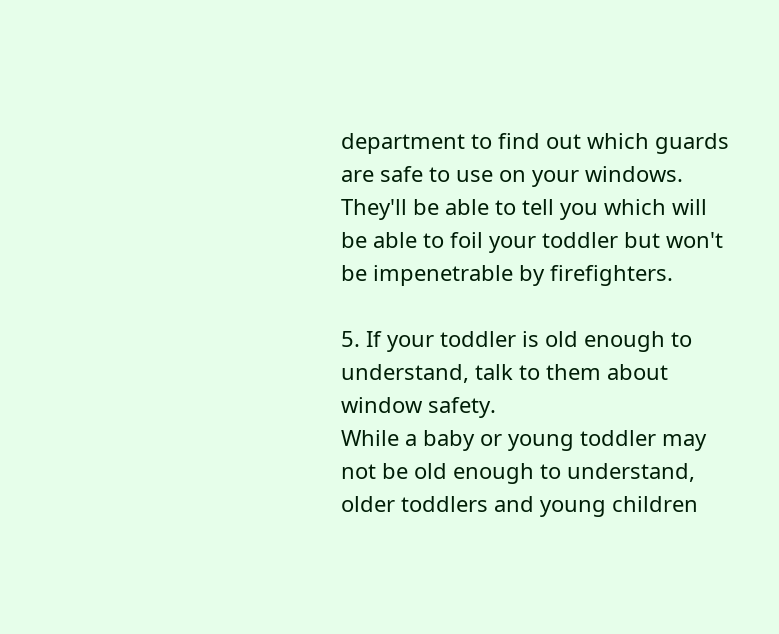department to find out which guards are safe to use on your windows.  They'll be able to tell you which will be able to foil your toddler but won't be impenetrable by firefighters.

5. If your toddler is old enough to understand, talk to them about window safety.
While a baby or young toddler may not be old enough to understand, older toddlers and young children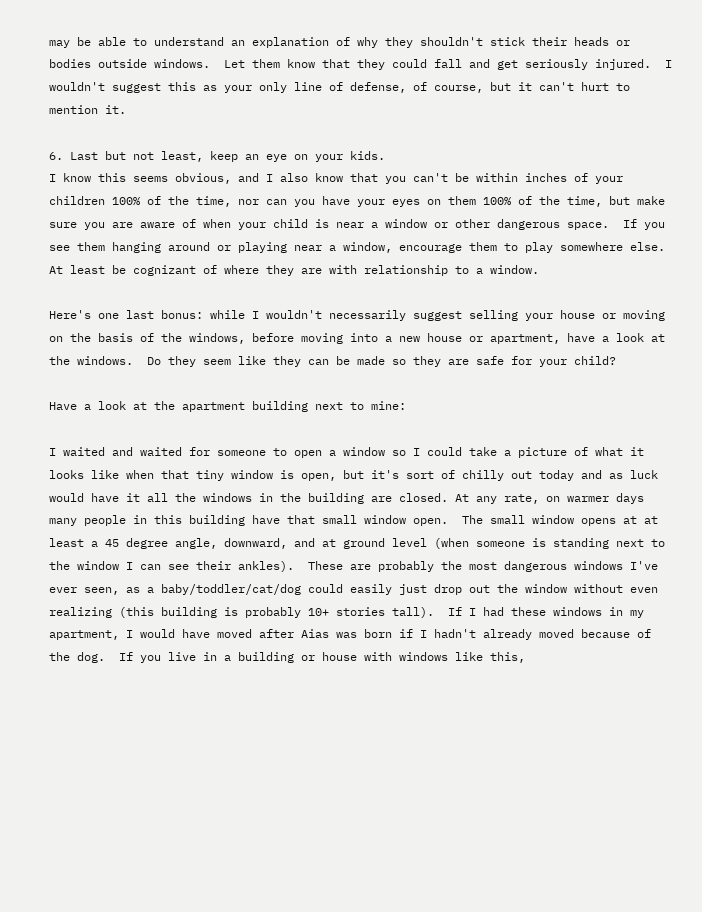may be able to understand an explanation of why they shouldn't stick their heads or bodies outside windows.  Let them know that they could fall and get seriously injured.  I wouldn't suggest this as your only line of defense, of course, but it can't hurt to mention it.

6. Last but not least, keep an eye on your kids.
I know this seems obvious, and I also know that you can't be within inches of your children 100% of the time, nor can you have your eyes on them 100% of the time, but make sure you are aware of when your child is near a window or other dangerous space.  If you see them hanging around or playing near a window, encourage them to play somewhere else.  At least be cognizant of where they are with relationship to a window.

Here's one last bonus: while I wouldn't necessarily suggest selling your house or moving on the basis of the windows, before moving into a new house or apartment, have a look at the windows.  Do they seem like they can be made so they are safe for your child?

Have a look at the apartment building next to mine:

I waited and waited for someone to open a window so I could take a picture of what it looks like when that tiny window is open, but it's sort of chilly out today and as luck would have it all the windows in the building are closed. At any rate, on warmer days many people in this building have that small window open.  The small window opens at at least a 45 degree angle, downward, and at ground level (when someone is standing next to the window I can see their ankles).  These are probably the most dangerous windows I've ever seen, as a baby/toddler/cat/dog could easily just drop out the window without even realizing (this building is probably 10+ stories tall).  If I had these windows in my apartment, I would have moved after Aias was born if I hadn't already moved because of the dog.  If you live in a building or house with windows like this,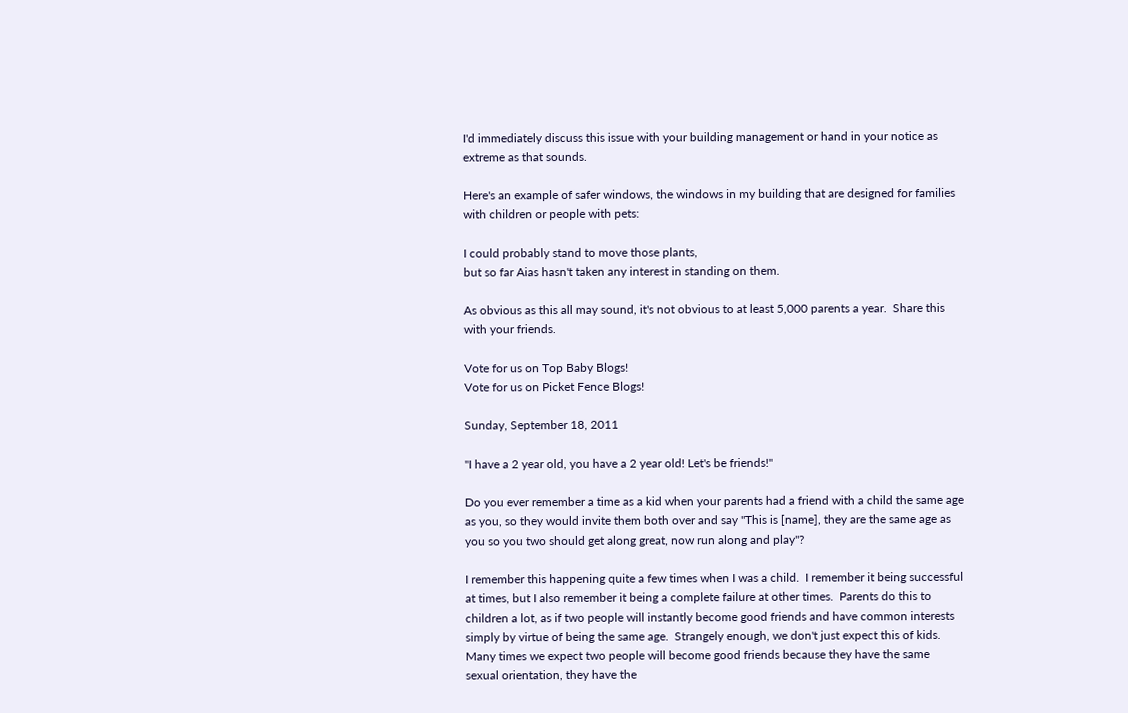I'd immediately discuss this issue with your building management or hand in your notice as extreme as that sounds.

Here's an example of safer windows, the windows in my building that are designed for families with children or people with pets:

I could probably stand to move those plants,
but so far Aias hasn't taken any interest in standing on them.

As obvious as this all may sound, it's not obvious to at least 5,000 parents a year.  Share this with your friends.

Vote for us on Top Baby Blogs!
Vote for us on Picket Fence Blogs!

Sunday, September 18, 2011

"I have a 2 year old, you have a 2 year old! Let's be friends!"

Do you ever remember a time as a kid when your parents had a friend with a child the same age as you, so they would invite them both over and say "This is [name], they are the same age as you so you two should get along great, now run along and play"?

I remember this happening quite a few times when I was a child.  I remember it being successful at times, but I also remember it being a complete failure at other times.  Parents do this to children a lot, as if two people will instantly become good friends and have common interests simply by virtue of being the same age.  Strangely enough, we don't just expect this of kids.  Many times we expect two people will become good friends because they have the same sexual orientation, they have the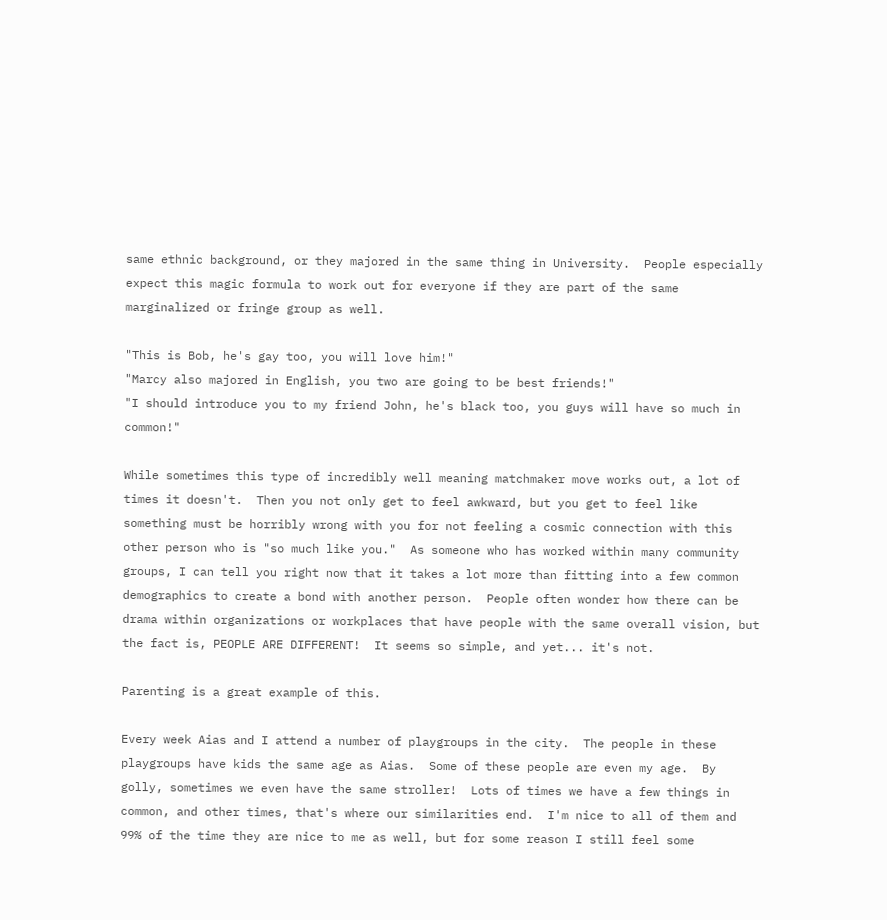same ethnic background, or they majored in the same thing in University.  People especially expect this magic formula to work out for everyone if they are part of the same marginalized or fringe group as well.

"This is Bob, he's gay too, you will love him!"
"Marcy also majored in English, you two are going to be best friends!"
"I should introduce you to my friend John, he's black too, you guys will have so much in common!"

While sometimes this type of incredibly well meaning matchmaker move works out, a lot of times it doesn't.  Then you not only get to feel awkward, but you get to feel like something must be horribly wrong with you for not feeling a cosmic connection with this other person who is "so much like you."  As someone who has worked within many community groups, I can tell you right now that it takes a lot more than fitting into a few common demographics to create a bond with another person.  People often wonder how there can be drama within organizations or workplaces that have people with the same overall vision, but the fact is, PEOPLE ARE DIFFERENT!  It seems so simple, and yet... it's not.

Parenting is a great example of this.

Every week Aias and I attend a number of playgroups in the city.  The people in these playgroups have kids the same age as Aias.  Some of these people are even my age.  By golly, sometimes we even have the same stroller!  Lots of times we have a few things in common, and other times, that's where our similarities end.  I'm nice to all of them and 99% of the time they are nice to me as well, but for some reason I still feel some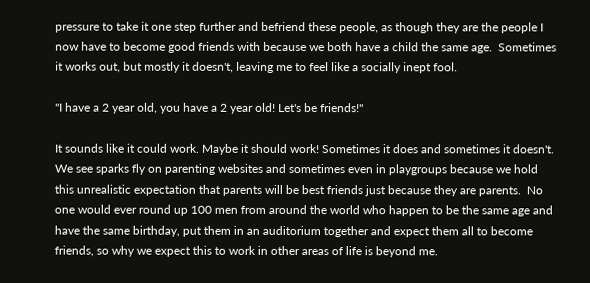pressure to take it one step further and befriend these people, as though they are the people I now have to become good friends with because we both have a child the same age.  Sometimes it works out, but mostly it doesn't, leaving me to feel like a socially inept fool.

"I have a 2 year old, you have a 2 year old! Let's be friends!"

It sounds like it could work. Maybe it should work! Sometimes it does and sometimes it doesn't. We see sparks fly on parenting websites and sometimes even in playgroups because we hold this unrealistic expectation that parents will be best friends just because they are parents.  No one would ever round up 100 men from around the world who happen to be the same age and have the same birthday, put them in an auditorium together and expect them all to become friends, so why we expect this to work in other areas of life is beyond me.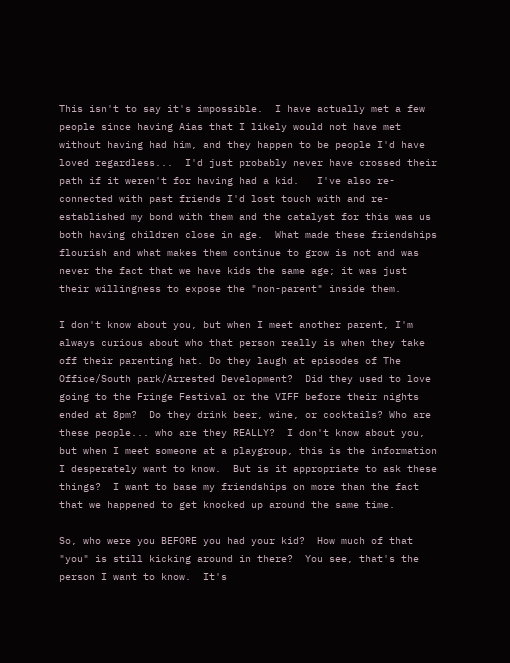This isn't to say it's impossible.  I have actually met a few people since having Aias that I likely would not have met without having had him, and they happen to be people I'd have loved regardless...  I'd just probably never have crossed their path if it weren't for having had a kid.   I've also re-connected with past friends I'd lost touch with and re-established my bond with them and the catalyst for this was us both having children close in age.  What made these friendships flourish and what makes them continue to grow is not and was never the fact that we have kids the same age; it was just their willingness to expose the "non-parent" inside them.

I don't know about you, but when I meet another parent, I'm always curious about who that person really is when they take off their parenting hat. Do they laugh at episodes of The Office/South park/Arrested Development?  Did they used to love going to the Fringe Festival or the VIFF before their nights ended at 8pm?  Do they drink beer, wine, or cocktails? Who are these people... who are they REALLY?  I don't know about you, but when I meet someone at a playgroup, this is the information I desperately want to know.  But is it appropriate to ask these things?  I want to base my friendships on more than the fact that we happened to get knocked up around the same time.

So, who were you BEFORE you had your kid?  How much of that "you" is still kicking around in there?  You see, that's the person I want to know.  It's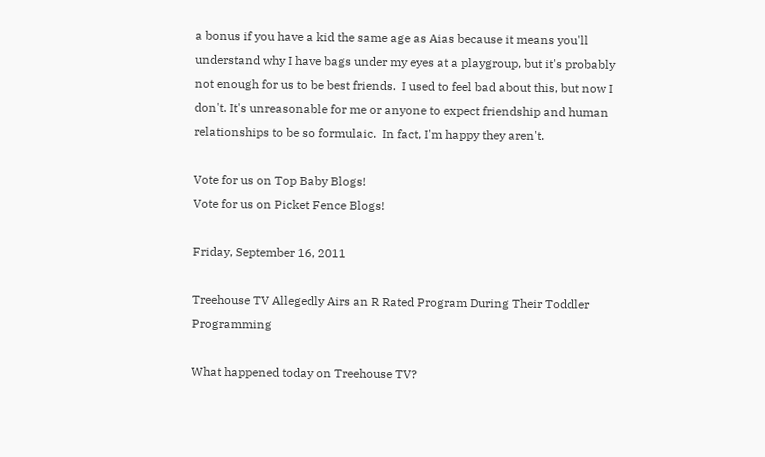a bonus if you have a kid the same age as Aias because it means you'll understand why I have bags under my eyes at a playgroup, but it's probably not enough for us to be best friends.  I used to feel bad about this, but now I don't. It's unreasonable for me or anyone to expect friendship and human relationships to be so formulaic.  In fact, I'm happy they aren't.

Vote for us on Top Baby Blogs!
Vote for us on Picket Fence Blogs!

Friday, September 16, 2011

Treehouse TV Allegedly Airs an R Rated Program During Their Toddler Programming

What happened today on Treehouse TV?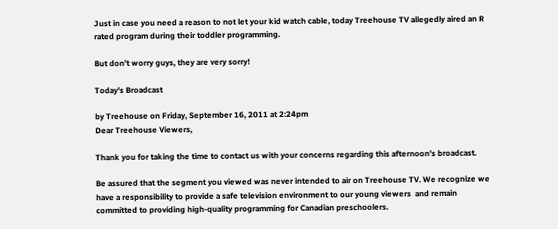Just in case you need a reason to not let your kid watch cable, today Treehouse TV allegedly aired an R rated program during their toddler programming.

But don't worry guys, they are very sorry!

Today's Broadcast

by Treehouse on Friday, September 16, 2011 at 2:24pm
Dear Treehouse Viewers,

Thank you for taking the time to contact us with your concerns regarding this afternoon’s broadcast.

Be assured that the segment you viewed was never intended to air on Treehouse TV. We recognize we have a responsibility to provide a safe television environment to our young viewers  and remain  committed to providing high-quality programming for Canadian preschoolers.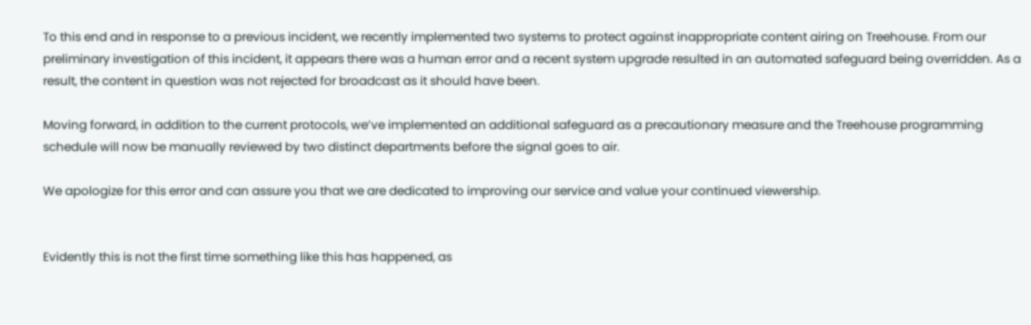To this end and in response to a previous incident, we recently implemented two systems to protect against inappropriate content airing on Treehouse. From our preliminary investigation of this incident, it appears there was a human error and a recent system upgrade resulted in an automated safeguard being overridden. As a result, the content in question was not rejected for broadcast as it should have been.

Moving forward, in addition to the current protocols, we’ve implemented an additional safeguard as a precautionary measure and the Treehouse programming schedule will now be manually reviewed by two distinct departments before the signal goes to air.

We apologize for this error and can assure you that we are dedicated to improving our service and value your continued viewership.


Evidently this is not the first time something like this has happened, as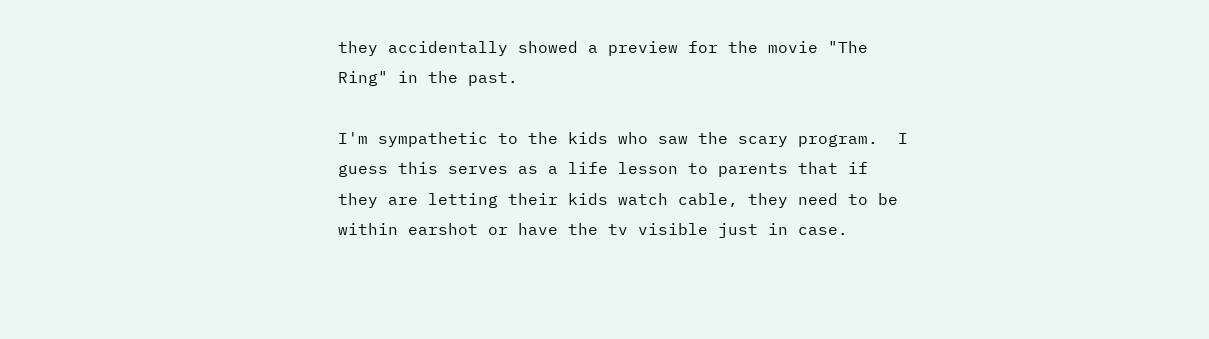they accidentally showed a preview for the movie "The Ring" in the past.

I'm sympathetic to the kids who saw the scary program.  I guess this serves as a life lesson to parents that if they are letting their kids watch cable, they need to be within earshot or have the tv visible just in case.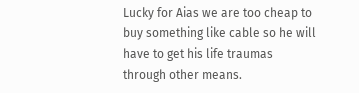Lucky for Aias we are too cheap to buy something like cable so he will have to get his life traumas through other means.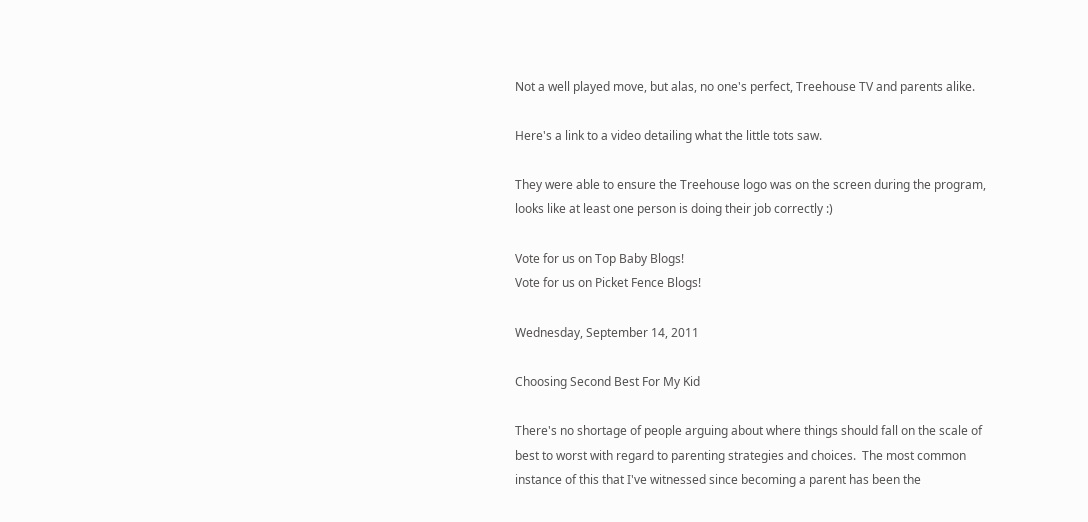Not a well played move, but alas, no one's perfect, Treehouse TV and parents alike.

Here's a link to a video detailing what the little tots saw.

They were able to ensure the Treehouse logo was on the screen during the program, looks like at least one person is doing their job correctly :)

Vote for us on Top Baby Blogs!
Vote for us on Picket Fence Blogs!

Wednesday, September 14, 2011

Choosing Second Best For My Kid

There's no shortage of people arguing about where things should fall on the scale of best to worst with regard to parenting strategies and choices.  The most common instance of this that I've witnessed since becoming a parent has been the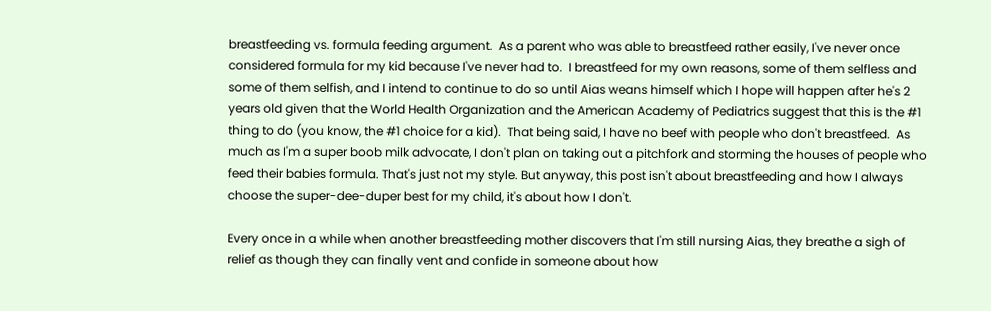breastfeeding vs. formula feeding argument.  As a parent who was able to breastfeed rather easily, I've never once considered formula for my kid because I've never had to.  I breastfeed for my own reasons, some of them selfless and some of them selfish, and I intend to continue to do so until Aias weans himself which I hope will happen after he's 2 years old given that the World Health Organization and the American Academy of Pediatrics suggest that this is the #1 thing to do (you know, the #1 choice for a kid).  That being said, I have no beef with people who don't breastfeed.  As much as I'm a super boob milk advocate, I don't plan on taking out a pitchfork and storming the houses of people who feed their babies formula. That's just not my style. But anyway, this post isn't about breastfeeding and how I always choose the super-dee-duper best for my child, it's about how I don't.

Every once in a while when another breastfeeding mother discovers that I'm still nursing Aias, they breathe a sigh of relief as though they can finally vent and confide in someone about how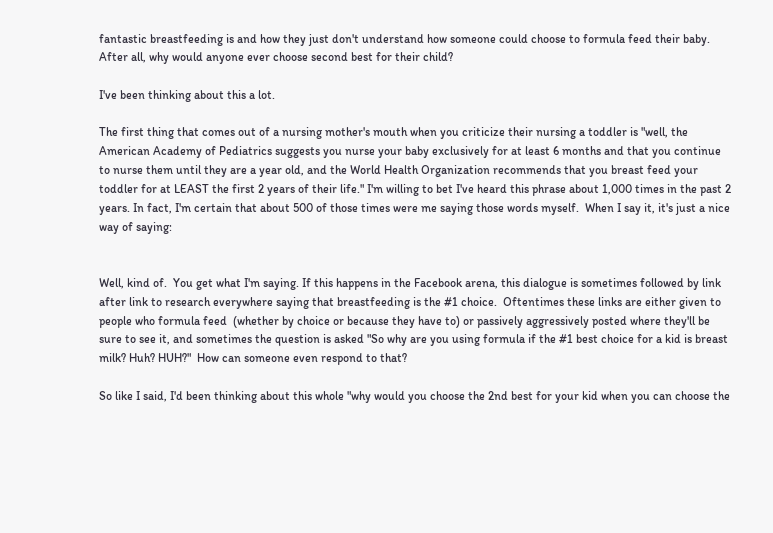fantastic breastfeeding is and how they just don't understand how someone could choose to formula feed their baby.  After all, why would anyone ever choose second best for their child?

I've been thinking about this a lot.

The first thing that comes out of a nursing mother's mouth when you criticize their nursing a toddler is "well, the American Academy of Pediatrics suggests you nurse your baby exclusively for at least 6 months and that you continue to nurse them until they are a year old, and the World Health Organization recommends that you breast feed your toddler for at LEAST the first 2 years of their life." I'm willing to bet I've heard this phrase about 1,000 times in the past 2 years. In fact, I'm certain that about 500 of those times were me saying those words myself.  When I say it, it's just a nice way of saying:


Well, kind of.  You get what I'm saying. If this happens in the Facebook arena, this dialogue is sometimes followed by link after link to research everywhere saying that breastfeeding is the #1 choice.  Oftentimes these links are either given to people who formula feed  (whether by choice or because they have to) or passively aggressively posted where they'll be sure to see it, and sometimes the question is asked "So why are you using formula if the #1 best choice for a kid is breast milk? Huh? HUH?"  How can someone even respond to that?

So like I said, I'd been thinking about this whole "why would you choose the 2nd best for your kid when you can choose the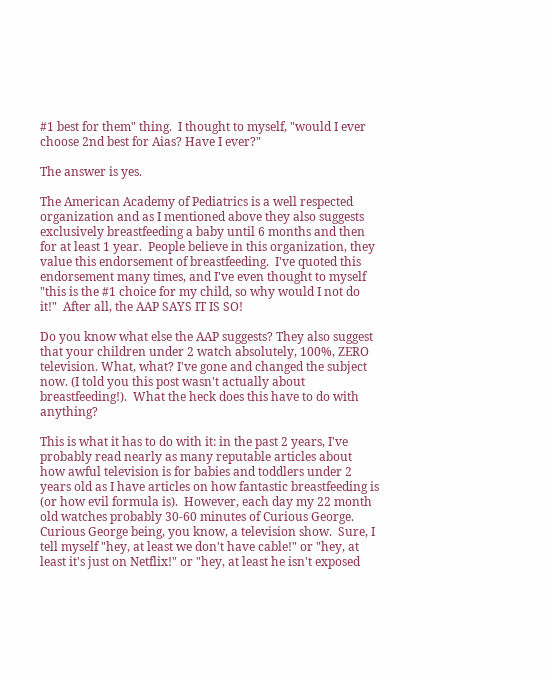#1 best for them" thing.  I thought to myself, "would I ever choose 2nd best for Aias? Have I ever?"

The answer is yes.

The American Academy of Pediatrics is a well respected organization and as I mentioned above they also suggests exclusively breastfeeding a baby until 6 months and then for at least 1 year.  People believe in this organization, they value this endorsement of breastfeeding.  I've quoted this endorsement many times, and I've even thought to myself "this is the #1 choice for my child, so why would I not do it!"  After all, the AAP SAYS IT IS SO!

Do you know what else the AAP suggests? They also suggest that your children under 2 watch absolutely, 100%, ZERO television. What, what? I've gone and changed the subject now. (I told you this post wasn't actually about breastfeeding!).  What the heck does this have to do with anything?

This is what it has to do with it: in the past 2 years, I've probably read nearly as many reputable articles about how awful television is for babies and toddlers under 2 years old as I have articles on how fantastic breastfeeding is (or how evil formula is).  However, each day my 22 month old watches probably 30-60 minutes of Curious George.  Curious George being, you know, a television show.  Sure, I tell myself "hey, at least we don't have cable!" or "hey, at least it's just on Netflix!" or "hey, at least he isn't exposed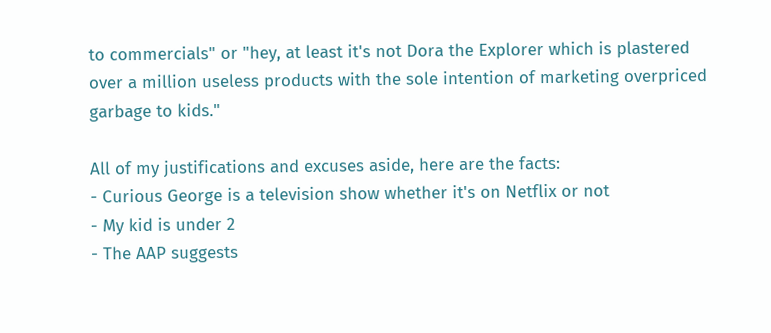to commercials" or "hey, at least it's not Dora the Explorer which is plastered over a million useless products with the sole intention of marketing overpriced garbage to kids."

All of my justifications and excuses aside, here are the facts:
- Curious George is a television show whether it's on Netflix or not
- My kid is under 2
- The AAP suggests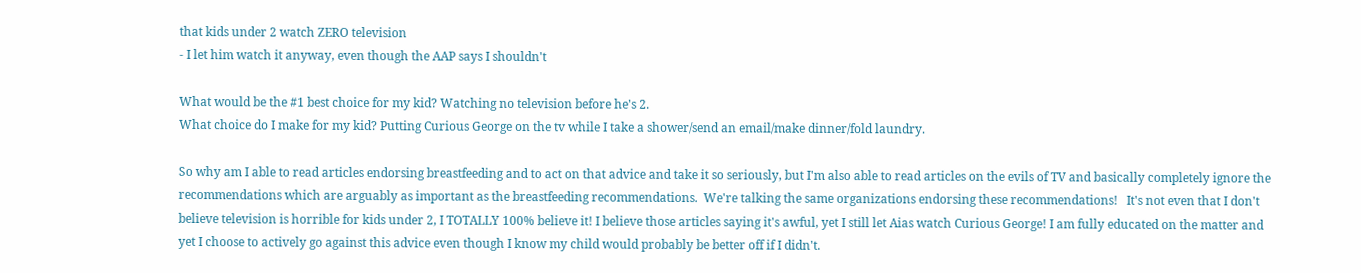that kids under 2 watch ZERO television
- I let him watch it anyway, even though the AAP says I shouldn't

What would be the #1 best choice for my kid? Watching no television before he's 2.
What choice do I make for my kid? Putting Curious George on the tv while I take a shower/send an email/make dinner/fold laundry.

So why am I able to read articles endorsing breastfeeding and to act on that advice and take it so seriously, but I'm also able to read articles on the evils of TV and basically completely ignore the recommendations which are arguably as important as the breastfeeding recommendations.  We're talking the same organizations endorsing these recommendations!   It's not even that I don't believe television is horrible for kids under 2, I TOTALLY 100% believe it! I believe those articles saying it's awful, yet I still let Aias watch Curious George! I am fully educated on the matter and yet I choose to actively go against this advice even though I know my child would probably be better off if I didn't.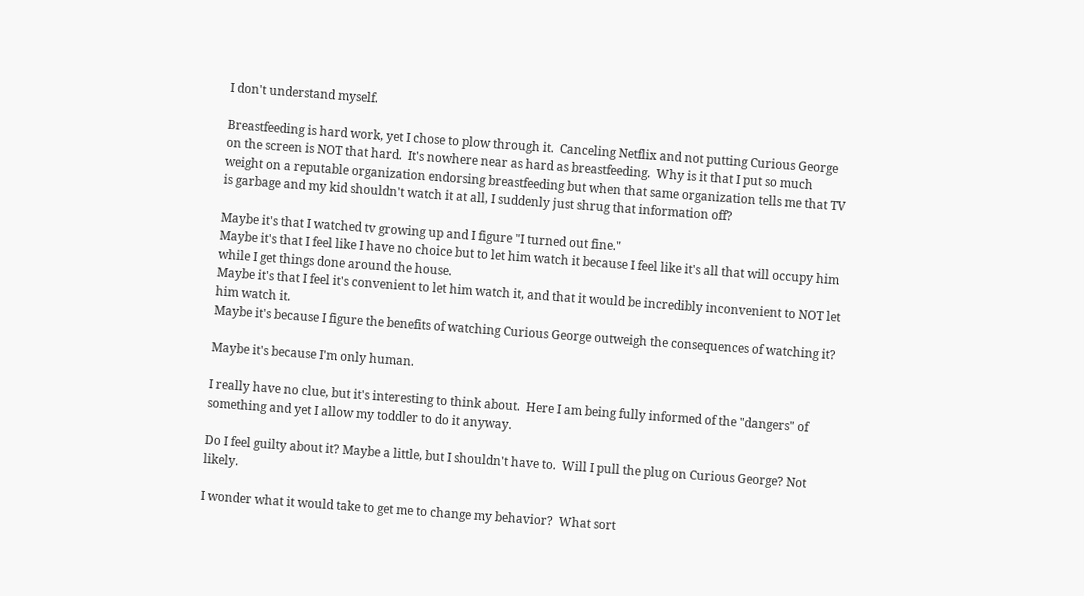I don't understand myself.

Breastfeeding is hard work, yet I chose to plow through it.  Canceling Netflix and not putting Curious George on the screen is NOT that hard.  It's nowhere near as hard as breastfeeding.  Why is it that I put so much weight on a reputable organization endorsing breastfeeding but when that same organization tells me that TV is garbage and my kid shouldn't watch it at all, I suddenly just shrug that information off?

Maybe it's that I watched tv growing up and I figure "I turned out fine."
Maybe it's that I feel like I have no choice but to let him watch it because I feel like it's all that will occupy him while I get things done around the house.
Maybe it's that I feel it's convenient to let him watch it, and that it would be incredibly inconvenient to NOT let him watch it.
Maybe it's because I figure the benefits of watching Curious George outweigh the consequences of watching it?

Maybe it's because I'm only human.

I really have no clue, but it's interesting to think about.  Here I am being fully informed of the "dangers" of something and yet I allow my toddler to do it anyway.

Do I feel guilty about it? Maybe a little, but I shouldn't have to.  Will I pull the plug on Curious George? Not likely.

I wonder what it would take to get me to change my behavior?  What sort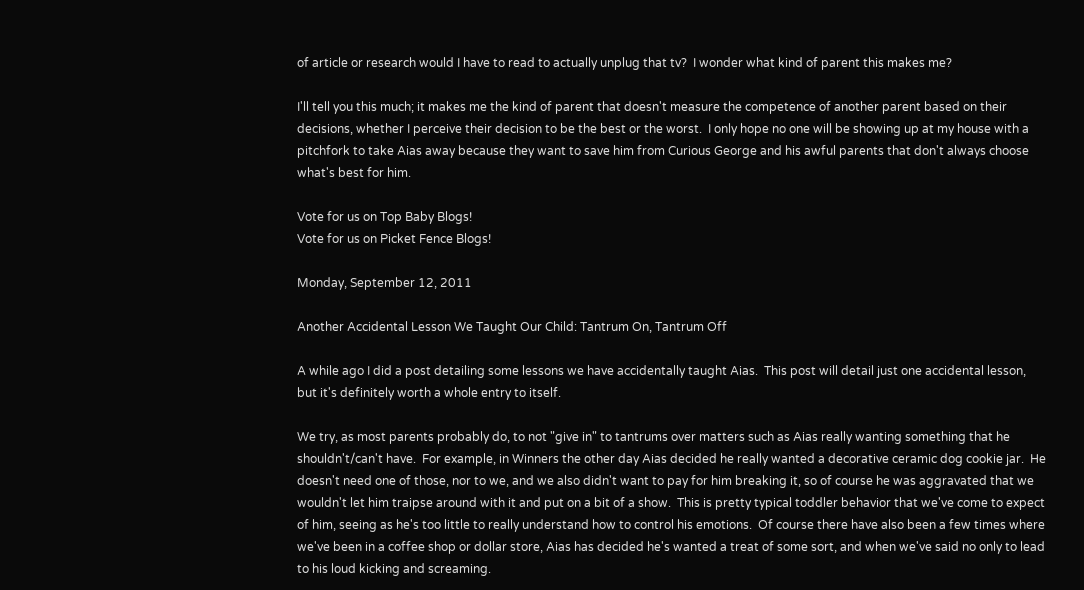of article or research would I have to read to actually unplug that tv?  I wonder what kind of parent this makes me?

I'll tell you this much; it makes me the kind of parent that doesn't measure the competence of another parent based on their decisions, whether I perceive their decision to be the best or the worst.  I only hope no one will be showing up at my house with a pitchfork to take Aias away because they want to save him from Curious George and his awful parents that don't always choose what's best for him.

Vote for us on Top Baby Blogs!
Vote for us on Picket Fence Blogs!

Monday, September 12, 2011

Another Accidental Lesson We Taught Our Child: Tantrum On, Tantrum Off

A while ago I did a post detailing some lessons we have accidentally taught Aias.  This post will detail just one accidental lesson, but it's definitely worth a whole entry to itself.

We try, as most parents probably do, to not "give in" to tantrums over matters such as Aias really wanting something that he shouldn't/can't have.  For example, in Winners the other day Aias decided he really wanted a decorative ceramic dog cookie jar.  He doesn't need one of those, nor to we, and we also didn't want to pay for him breaking it, so of course he was aggravated that we wouldn't let him traipse around with it and put on a bit of a show.  This is pretty typical toddler behavior that we've come to expect of him, seeing as he's too little to really understand how to control his emotions.  Of course there have also been a few times where we've been in a coffee shop or dollar store, Aias has decided he's wanted a treat of some sort, and when we've said no only to lead to his loud kicking and screaming.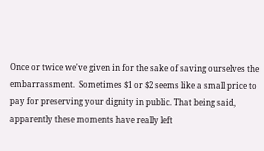Once or twice we've given in for the sake of saving ourselves the embarrassment.  Sometimes $1 or $2 seems like a small price to pay for preserving your dignity in public. That being said, apparently these moments have really left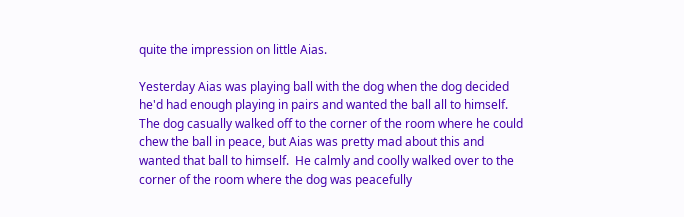quite the impression on little Aias.

Yesterday Aias was playing ball with the dog when the dog decided he'd had enough playing in pairs and wanted the ball all to himself.  The dog casually walked off to the corner of the room where he could chew the ball in peace, but Aias was pretty mad about this and wanted that ball to himself.  He calmly and coolly walked over to the corner of the room where the dog was peacefully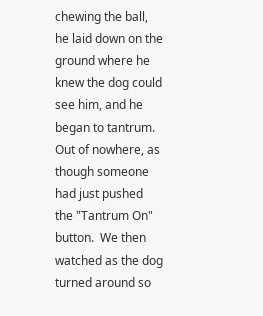chewing the ball, he laid down on the ground where he knew the dog could see him, and he began to tantrum.  Out of nowhere, as though someone had just pushed the "Tantrum On" button.  We then watched as the dog turned around so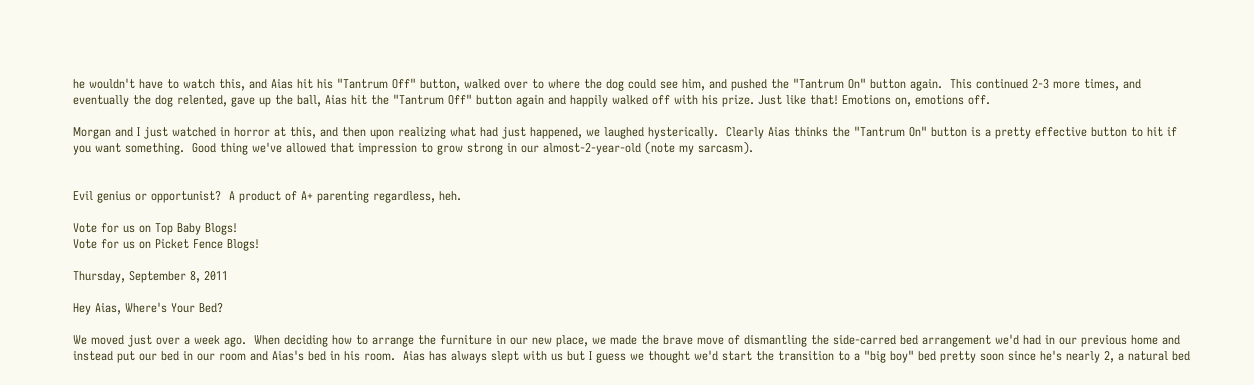he wouldn't have to watch this, and Aias hit his "Tantrum Off" button, walked over to where the dog could see him, and pushed the "Tantrum On" button again.  This continued 2-3 more times, and eventually the dog relented, gave up the ball, Aias hit the "Tantrum Off" button again and happily walked off with his prize. Just like that! Emotions on, emotions off.

Morgan and I just watched in horror at this, and then upon realizing what had just happened, we laughed hysterically.  Clearly Aias thinks the "Tantrum On" button is a pretty effective button to hit if you want something.  Good thing we've allowed that impression to grow strong in our almost-2-year-old (note my sarcasm).


Evil genius or opportunist?  A product of A+ parenting regardless, heh.

Vote for us on Top Baby Blogs!
Vote for us on Picket Fence Blogs!

Thursday, September 8, 2011

Hey Aias, Where's Your Bed?

We moved just over a week ago.  When deciding how to arrange the furniture in our new place, we made the brave move of dismantling the side-carred bed arrangement we'd had in our previous home and instead put our bed in our room and Aias's bed in his room.  Aias has always slept with us but I guess we thought we'd start the transition to a "big boy" bed pretty soon since he's nearly 2, a natural bed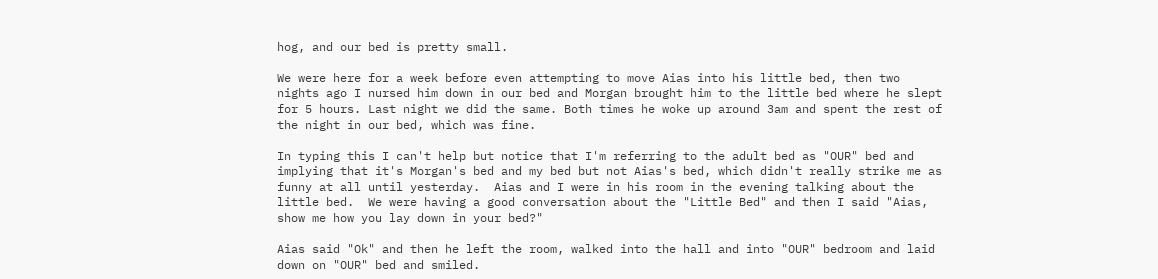hog, and our bed is pretty small.

We were here for a week before even attempting to move Aias into his little bed, then two nights ago I nursed him down in our bed and Morgan brought him to the little bed where he slept for 5 hours. Last night we did the same. Both times he woke up around 3am and spent the rest of the night in our bed, which was fine.

In typing this I can't help but notice that I'm referring to the adult bed as "OUR" bed and implying that it's Morgan's bed and my bed but not Aias's bed, which didn't really strike me as funny at all until yesterday.  Aias and I were in his room in the evening talking about the little bed.  We were having a good conversation about the "Little Bed" and then I said "Aias, show me how you lay down in your bed?"

Aias said "Ok" and then he left the room, walked into the hall and into "OUR" bedroom and laid down on "OUR" bed and smiled.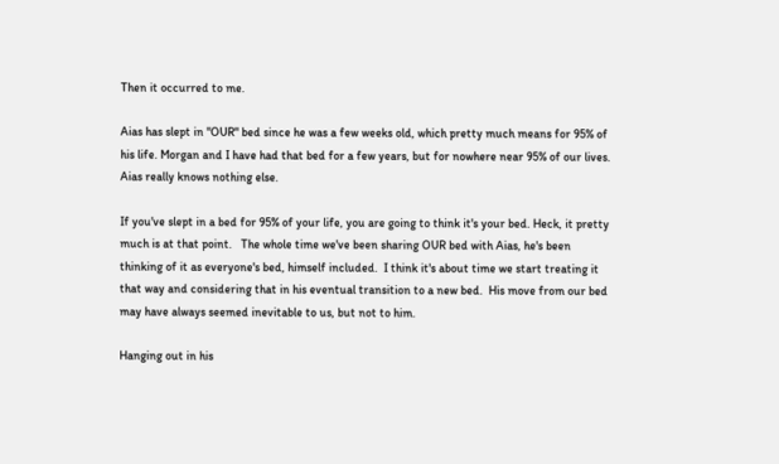Then it occurred to me.

Aias has slept in "OUR" bed since he was a few weeks old, which pretty much means for 95% of his life. Morgan and I have had that bed for a few years, but for nowhere near 95% of our lives. Aias really knows nothing else.

If you've slept in a bed for 95% of your life, you are going to think it's your bed. Heck, it pretty much is at that point.   The whole time we've been sharing OUR bed with Aias, he's been thinking of it as everyone's bed, himself included.  I think it's about time we start treating it that way and considering that in his eventual transition to a new bed.  His move from our bed may have always seemed inevitable to us, but not to him.

Hanging out in his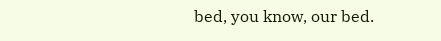bed, you know, our bed.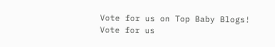Vote for us on Top Baby Blogs!
Vote for us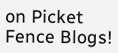on Picket Fence Blogs!